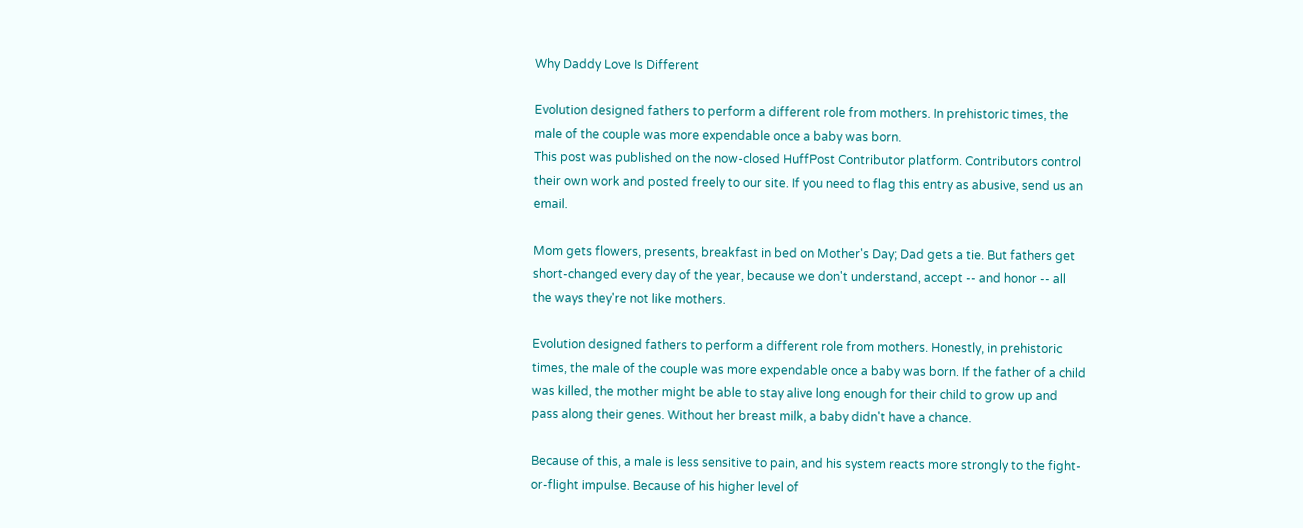Why Daddy Love Is Different

Evolution designed fathers to perform a different role from mothers. In prehistoric times, the male of the couple was more expendable once a baby was born.
This post was published on the now-closed HuffPost Contributor platform. Contributors control their own work and posted freely to our site. If you need to flag this entry as abusive, send us an email.

Mom gets flowers, presents, breakfast in bed on Mother's Day; Dad gets a tie. But fathers get short-changed every day of the year, because we don't understand, accept -- and honor -- all the ways they're not like mothers.

Evolution designed fathers to perform a different role from mothers. Honestly, in prehistoric times, the male of the couple was more expendable once a baby was born. If the father of a child was killed, the mother might be able to stay alive long enough for their child to grow up and pass along their genes. Without her breast milk, a baby didn't have a chance.

Because of this, a male is less sensitive to pain, and his system reacts more strongly to the fight-or-flight impulse. Because of his higher level of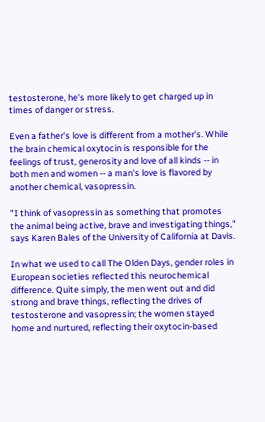testosterone, he's more likely to get charged up in times of danger or stress.

Even a father's love is different from a mother's. While the brain chemical oxytocin is responsible for the feelings of trust, generosity and love of all kinds -- in both men and women -- a man's love is flavored by another chemical, vasopressin.

"I think of vasopressin as something that promotes the animal being active, brave and investigating things," says Karen Bales of the University of California at Davis.

In what we used to call The Olden Days, gender roles in European societies reflected this neurochemical difference. Quite simply, the men went out and did strong and brave things, reflecting the drives of testosterone and vasopressin; the women stayed home and nurtured, reflecting their oxytocin-based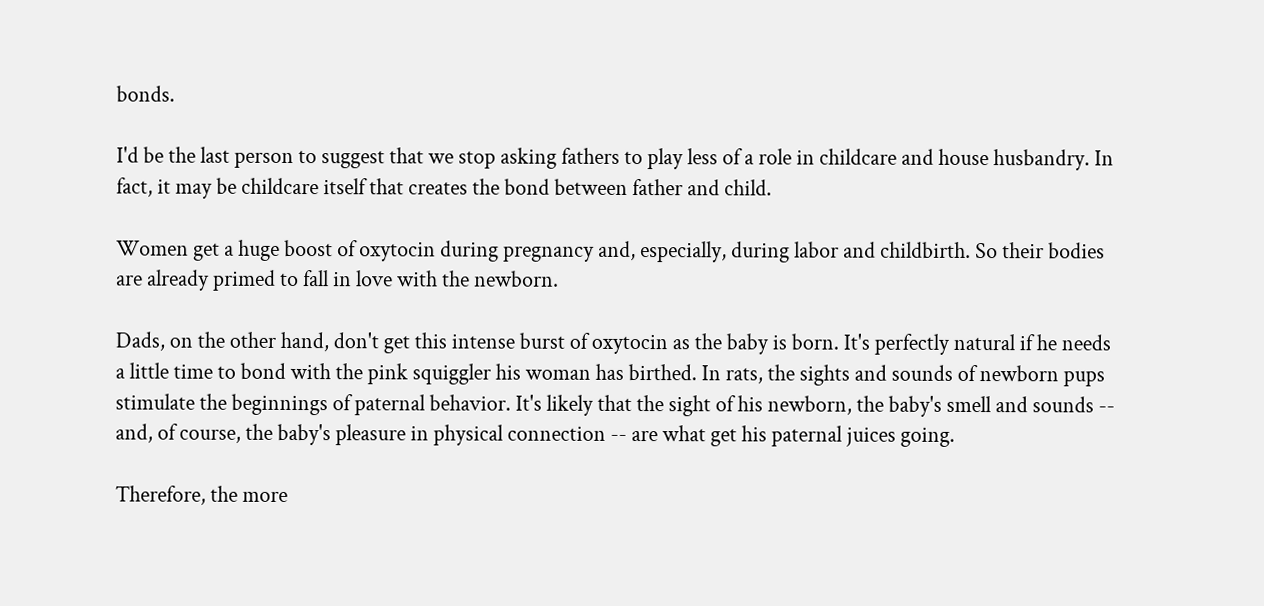bonds.

I'd be the last person to suggest that we stop asking fathers to play less of a role in childcare and house husbandry. In fact, it may be childcare itself that creates the bond between father and child.

Women get a huge boost of oxytocin during pregnancy and, especially, during labor and childbirth. So their bodies are already primed to fall in love with the newborn.

Dads, on the other hand, don't get this intense burst of oxytocin as the baby is born. It's perfectly natural if he needs a little time to bond with the pink squiggler his woman has birthed. In rats, the sights and sounds of newborn pups stimulate the beginnings of paternal behavior. It's likely that the sight of his newborn, the baby's smell and sounds -- and, of course, the baby's pleasure in physical connection -- are what get his paternal juices going.

Therefore, the more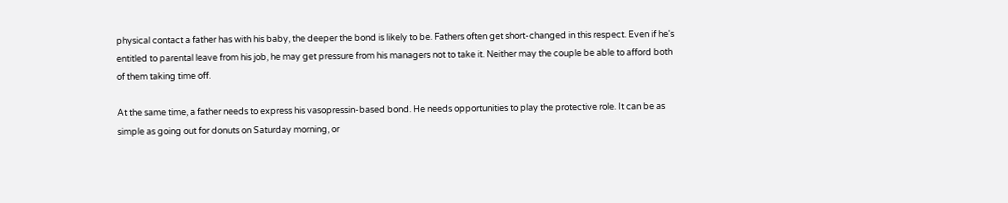physical contact a father has with his baby, the deeper the bond is likely to be. Fathers often get short-changed in this respect. Even if he's entitled to parental leave from his job, he may get pressure from his managers not to take it. Neither may the couple be able to afford both of them taking time off.

At the same time, a father needs to express his vasopressin-based bond. He needs opportunities to play the protective role. It can be as simple as going out for donuts on Saturday morning, or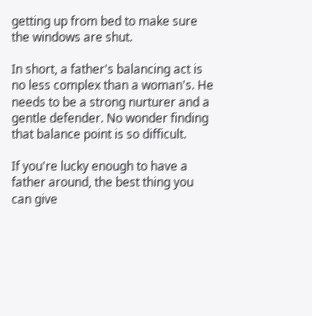getting up from bed to make sure the windows are shut.

In short, a father's balancing act is no less complex than a woman's. He needs to be a strong nurturer and a gentle defender. No wonder finding that balance point is so difficult.

If you're lucky enough to have a father around, the best thing you can give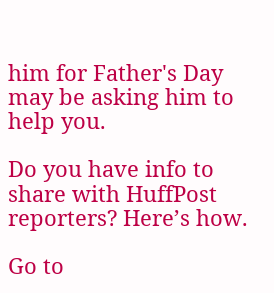him for Father's Day may be asking him to help you.

Do you have info to share with HuffPost reporters? Here’s how.

Go to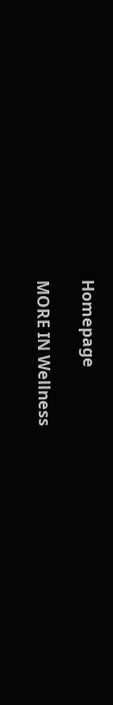Homepage

MORE IN Wellness